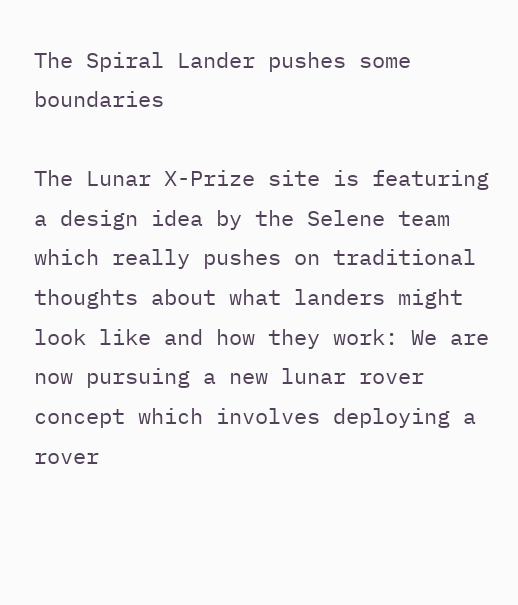The Spiral Lander pushes some boundaries

The Lunar X-Prize site is featuring a design idea by the Selene team which really pushes on traditional thoughts about what landers might look like and how they work: We are now pursuing a new lunar rover concept which involves deploying a rover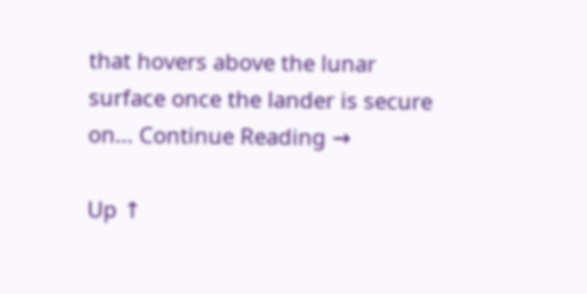that hovers above the lunar surface once the lander is secure on... Continue Reading →

Up ↑